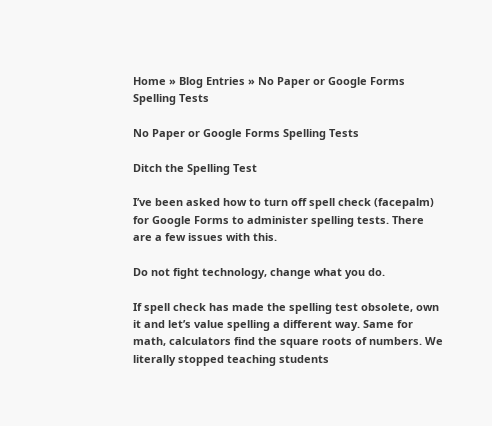Home » Blog Entries » No Paper or Google Forms Spelling Tests

No Paper or Google Forms Spelling Tests

Ditch the Spelling Test

I’ve been asked how to turn off spell check (facepalm) for Google Forms to administer spelling tests. There are a few issues with this.

Do not fight technology, change what you do.

If spell check has made the spelling test obsolete, own it and let’s value spelling a different way. Same for math, calculators find the square roots of numbers. We literally stopped teaching students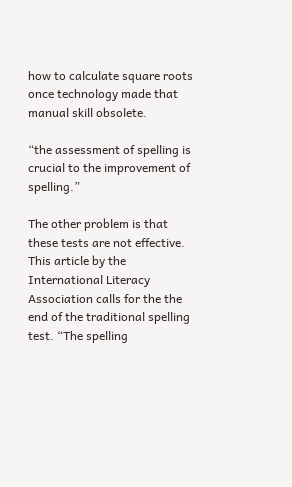how to calculate square roots once technology made that manual skill obsolete.

“the assessment of spelling is crucial to the improvement of spelling.”

The other problem is that these tests are not effective. This article by the International Literacy Association calls for the the end of the traditional spelling test. “The spelling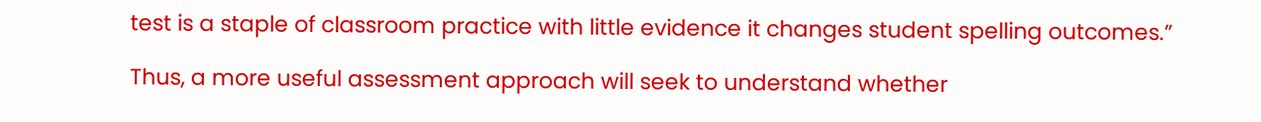test is a staple of classroom practice with little evidence it changes student spelling outcomes.”

Thus, a more useful assessment approach will seek to understand whether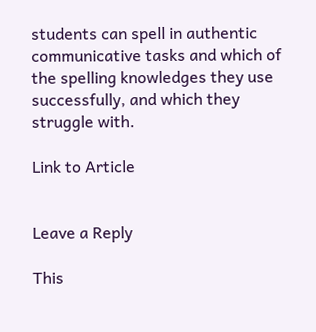students can spell in authentic communicative tasks and which of the spelling knowledges they use successfully, and which they struggle with.

Link to Article


Leave a Reply

This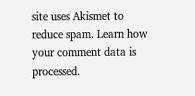site uses Akismet to reduce spam. Learn how your comment data is processed.